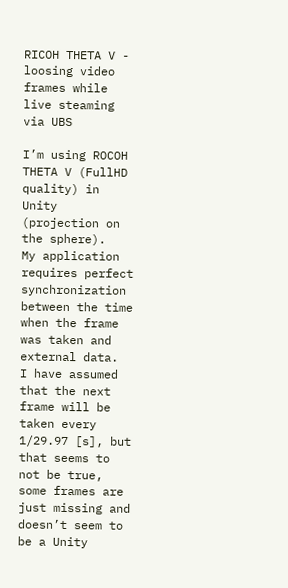RICOH THETA V - loosing video frames while live steaming via UBS

I’m using ROCOH THETA V (FullHD quality) in Unity (projection on the sphere).
My application requires perfect synchronization between the time when the frame was taken and external data.
I have assumed that the next frame will be taken every 1/29.97 [s], but that seems to not be true, some frames are just missing and doesn’t seem to be a Unity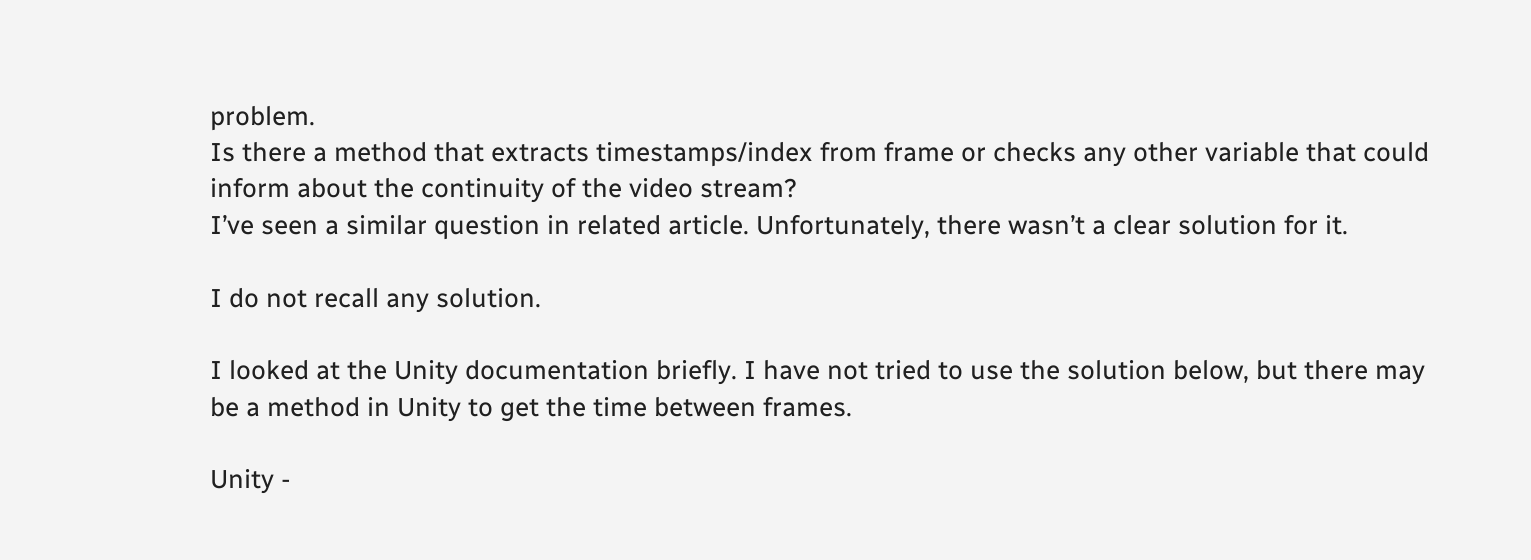problem.
Is there a method that extracts timestamps/index from frame or checks any other variable that could inform about the continuity of the video stream?
I’ve seen a similar question in related article. Unfortunately, there wasn’t a clear solution for it.

I do not recall any solution.

I looked at the Unity documentation briefly. I have not tried to use the solution below, but there may be a method in Unity to get the time between frames.

Unity -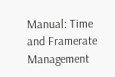Manual: Time and Framerate Management